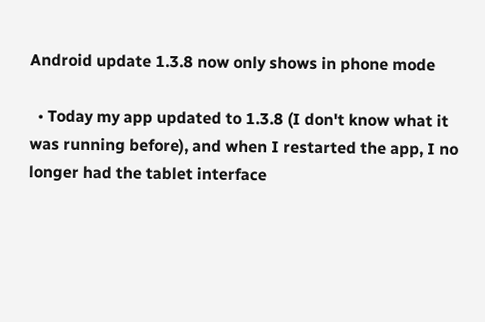Android update 1.3.8 now only shows in phone mode

  • Today my app updated to 1.3.8 (I don't know what it was running before), and when I restarted the app, I no longer had the tablet interface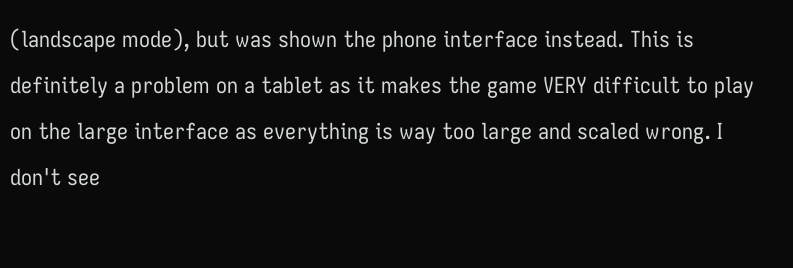(landscape mode), but was shown the phone interface instead. This is definitely a problem on a tablet as it makes the game VERY difficult to play on the large interface as everything is way too large and scaled wrong. I don't see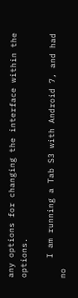any options for changing the interface within the options.

    I am running a Tab S3 with Android 7, and had no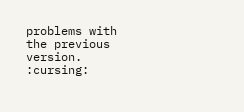problems with the previous version. :cursing: